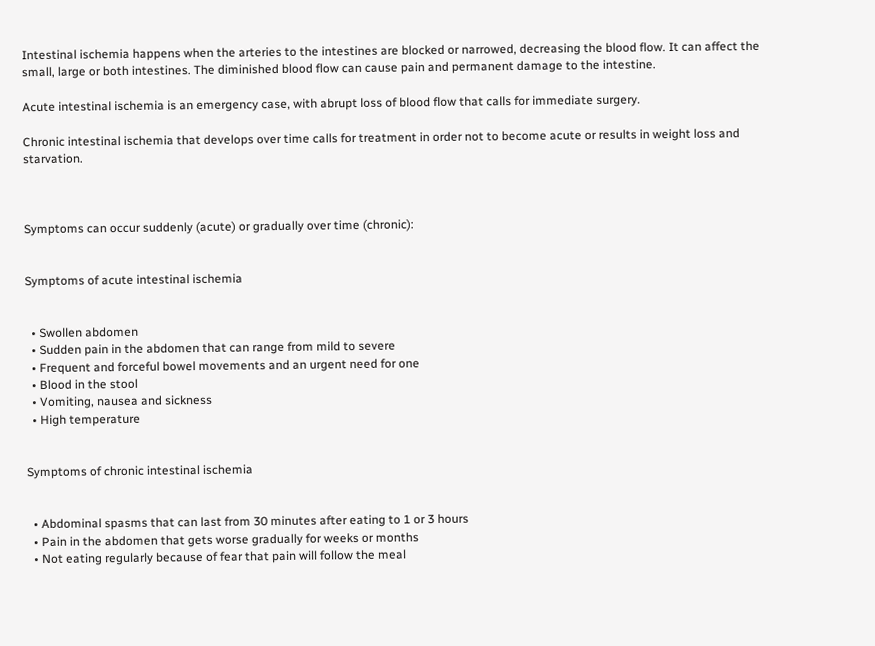Intestinal ischemia happens when the arteries to the intestines are blocked or narrowed, decreasing the blood flow. It can affect the small, large or both intestines. The diminished blood flow can cause pain and permanent damage to the intestine.

Acute intestinal ischemia is an emergency case, with abrupt loss of blood flow that calls for immediate surgery.

Chronic intestinal ischemia that develops over time calls for treatment in order not to become acute or results in weight loss and starvation.



Symptoms can occur suddenly (acute) or gradually over time (chronic):


Symptoms of acute intestinal ischemia


  • Swollen abdomen
  • Sudden pain in the abdomen that can range from mild to severe
  • Frequent and forceful bowel movements and an urgent need for one
  • Blood in the stool
  • Vomiting, nausea and sickness
  • High temperature


Symptoms of chronic intestinal ischemia


  • Abdominal spasms that can last from 30 minutes after eating to 1 or 3 hours
  • Pain in the abdomen that gets worse gradually for weeks or months
  • Not eating regularly because of fear that pain will follow the meal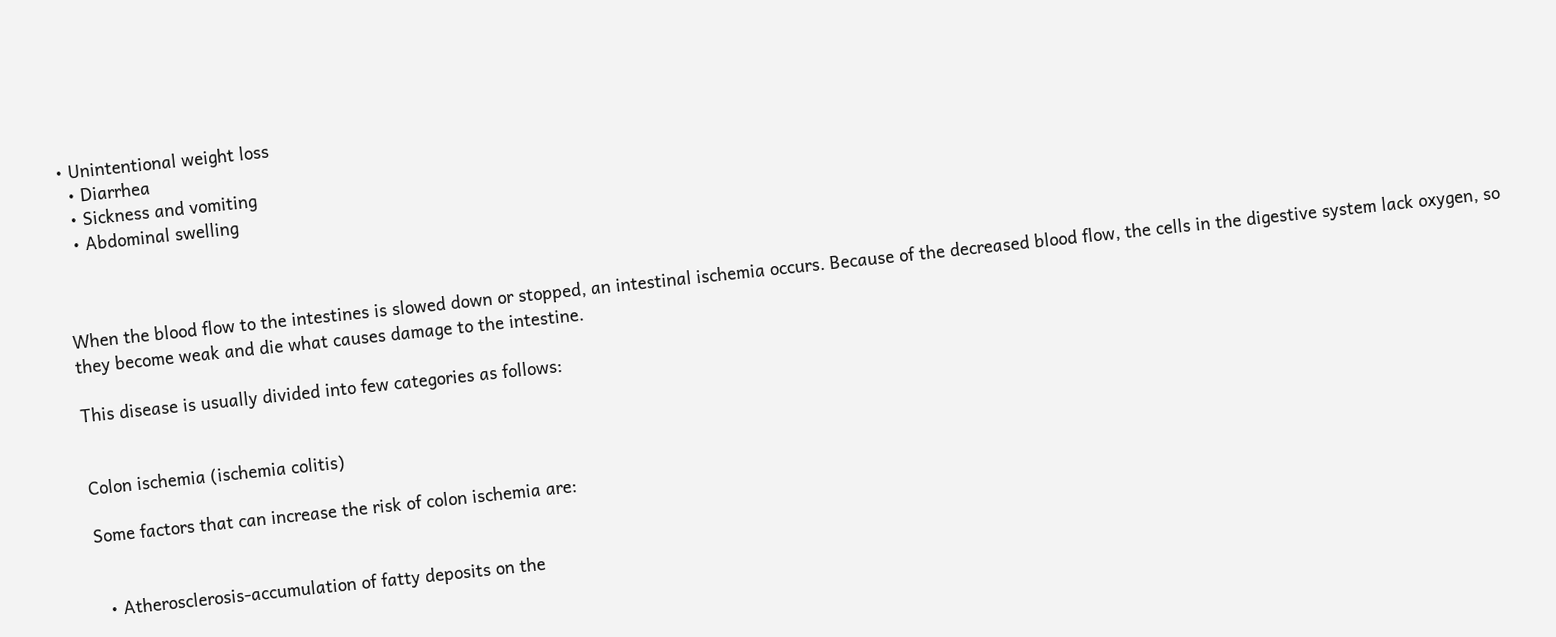• Unintentional weight loss
  • Diarrhea
  • Sickness and vomiting
  • Abdominal swelling



When the blood flow to the intestines is slowed down or stopped, an intestinal ischemia occurs. Because of the decreased blood flow, the cells in the digestive system lack oxygen, so they become weak and die what causes damage to the intestine.

This disease is usually divided into few categories as follows:


Colon ischemia (ischemia colitis)

Some factors that can increase the risk of colon ischemia are:


  • Atherosclerosis-accumulation of fatty deposits on the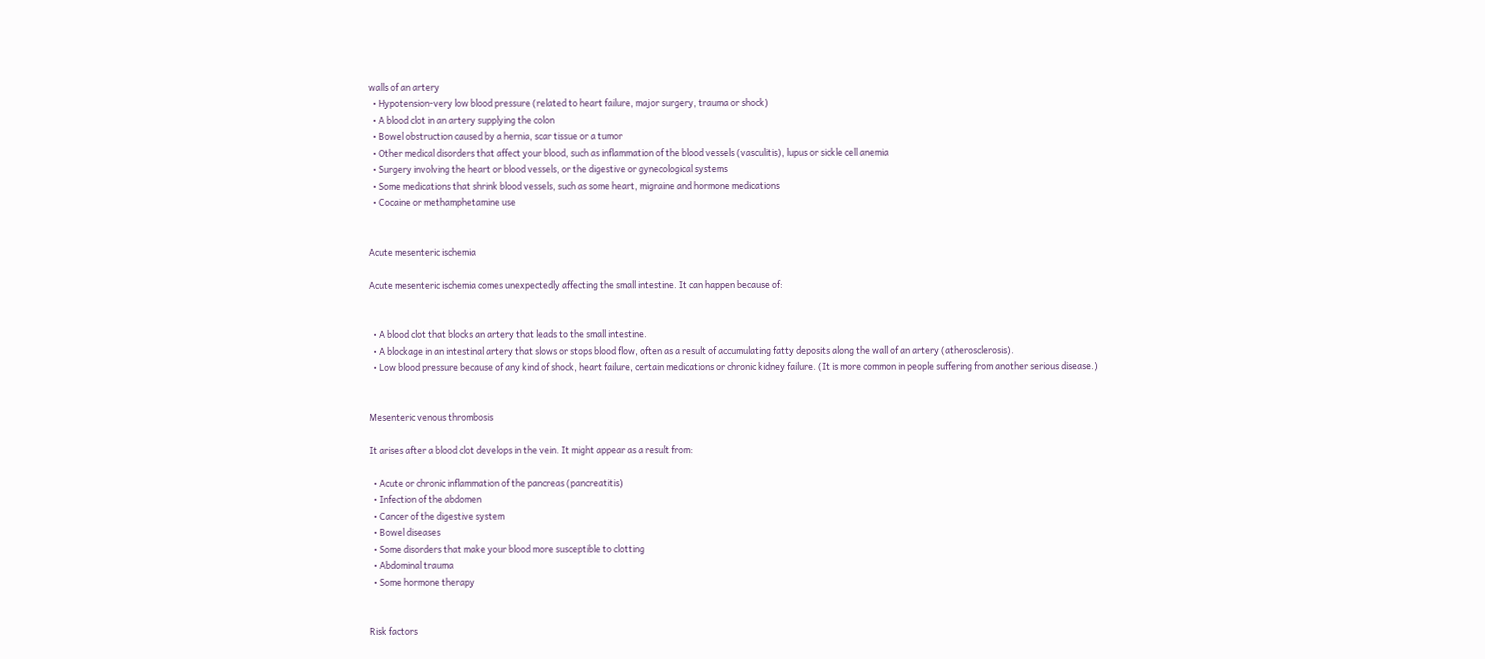walls of an artery
  • Hypotension-very low blood pressure (related to heart failure, major surgery, trauma or shock)
  • A blood clot in an artery supplying the colon
  • Bowel obstruction caused by a hernia, scar tissue or a tumor
  • Other medical disorders that affect your blood, such as inflammation of the blood vessels (vasculitis), lupus or sickle cell anemia
  • Surgery involving the heart or blood vessels, or the digestive or gynecological systems
  • Some medications that shrink blood vessels, such as some heart, migraine and hormone medications
  • Cocaine or methamphetamine use


Acute mesenteric ischemia

Acute mesenteric ischemia comes unexpectedly affecting the small intestine. It can happen because of:


  • A blood clot that blocks an artery that leads to the small intestine.
  • A blockage in an intestinal artery that slows or stops blood flow, often as a result of accumulating fatty deposits along the wall of an artery (atherosclerosis).
  • Low blood pressure because of any kind of shock, heart failure, certain medications or chronic kidney failure. (It is more common in people suffering from another serious disease.)


Mesenteric venous thrombosis

It arises after a blood clot develops in the vein. It might appear as a result from:

  • Acute or chronic inflammation of the pancreas (pancreatitis)
  • Infection of the abdomen
  • Cancer of the digestive system
  • Bowel diseases
  • Some disorders that make your blood more susceptible to clotting
  • Abdominal trauma
  • Some hormone therapy


Risk factors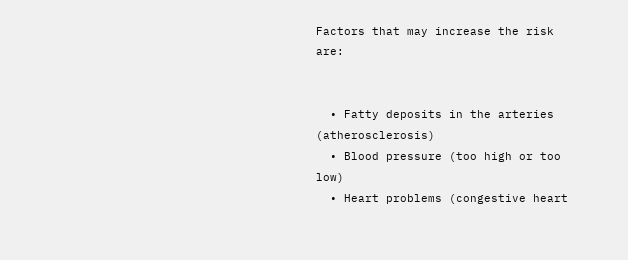Factors that may increase the risk are:


  • Fatty deposits in the arteries (atherosclerosis)
  • Blood pressure (too high or too low)
  • Heart problems (congestive heart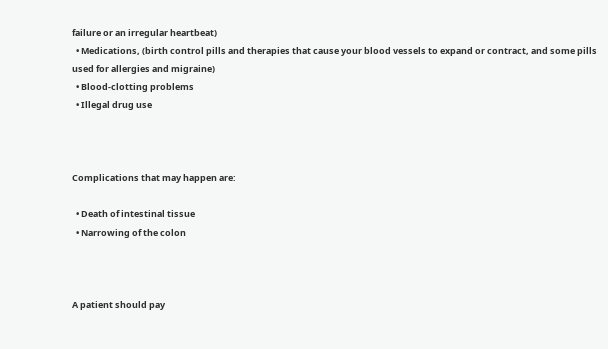failure or an irregular heartbeat)
  • Medications, (birth control pills and therapies that cause your blood vessels to expand or contract, and some pills used for allergies and migraine)
  • Blood-clotting problems
  • Illegal drug use



Complications that may happen are:

  • Death of intestinal tissue
  • Narrowing of the colon



A patient should pay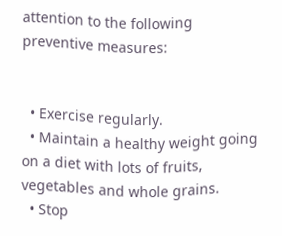attention to the following preventive measures:


  • Exercise regularly.
  • Maintain a healthy weight going on a diet with lots of fruits, vegetables and whole grains.
  • Stop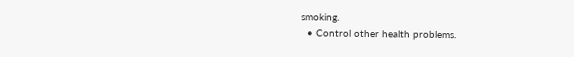smoking.
  • Control other health problems.